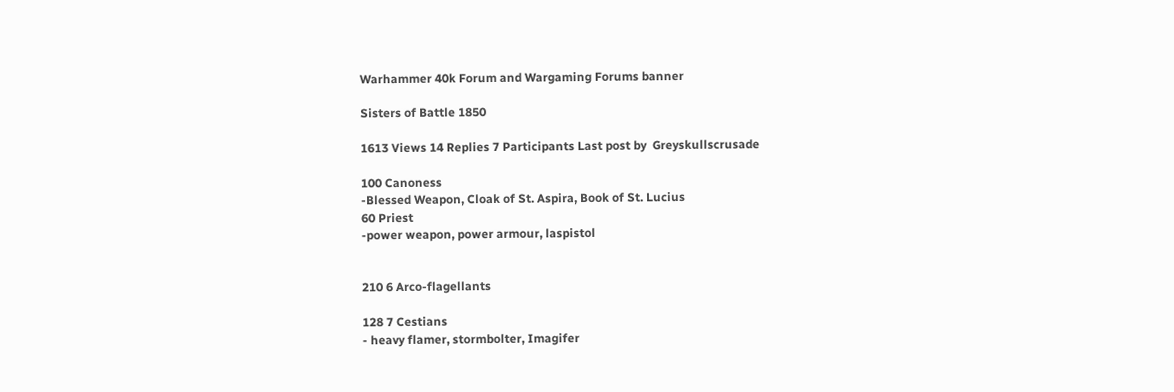Warhammer 40k Forum and Wargaming Forums banner

Sisters of Battle 1850

1613 Views 14 Replies 7 Participants Last post by  Greyskullscrusade

100 Canoness
-Blessed Weapon, Cloak of St. Aspira, Book of St. Lucius
60 Priest
-power weapon, power armour, laspistol


210 6 Arco-flagellants

128 7 Cestians
- heavy flamer, stormbolter, Imagifer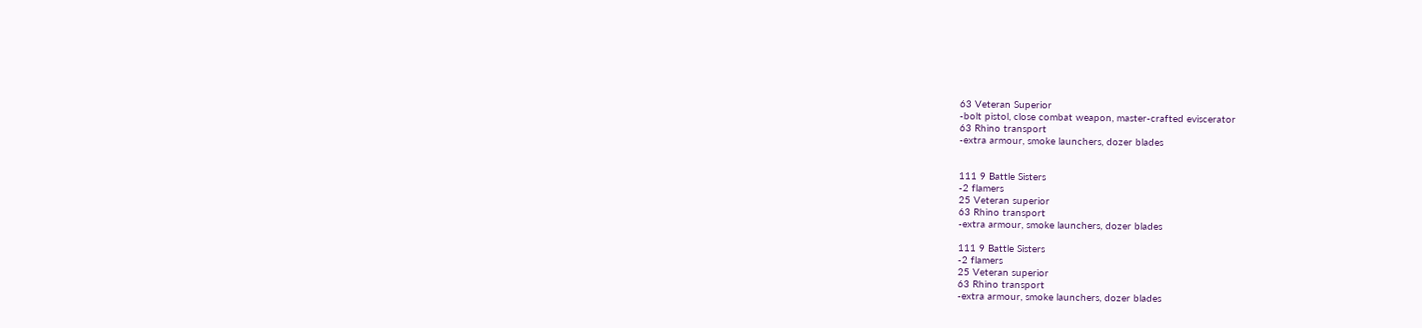63 Veteran Superior
-bolt pistol, close combat weapon, master-crafted eviscerator
63 Rhino transport
-extra armour, smoke launchers, dozer blades


111 9 Battle Sisters
-2 flamers
25 Veteran superior
63 Rhino transport
-extra armour, smoke launchers, dozer blades

111 9 Battle Sisters
-2 flamers
25 Veteran superior
63 Rhino transport
-extra armour, smoke launchers, dozer blades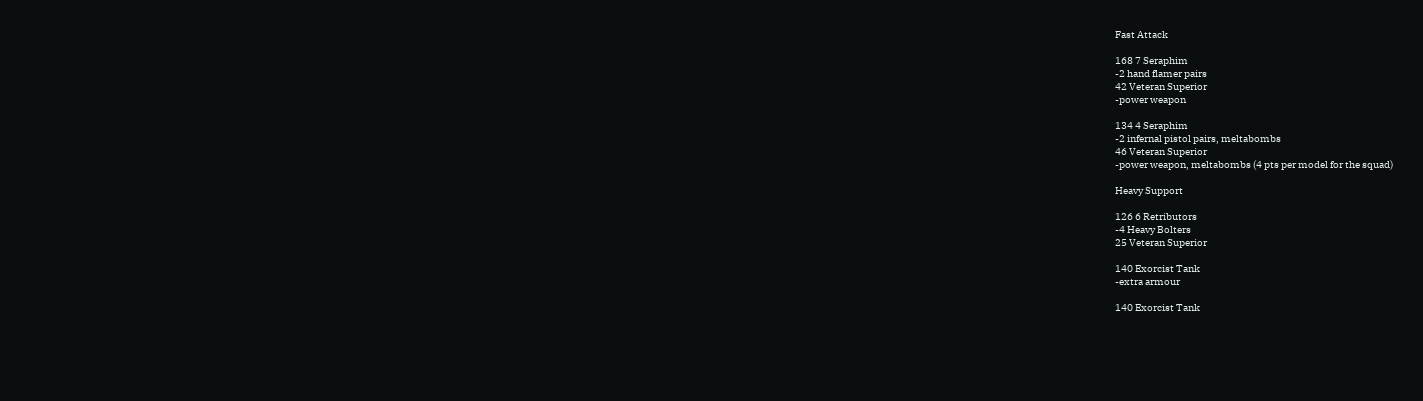Fast Attack

168 7 Seraphim
-2 hand flamer pairs
42 Veteran Superior
-power weapon

134 4 Seraphim
-2 infernal pistol pairs, meltabombs
46 Veteran Superior
-power weapon, meltabombs (4 pts per model for the squad)

Heavy Support

126 6 Retributors
-4 Heavy Bolters
25 Veteran Superior

140 Exorcist Tank
-extra armour

140 Exorcist Tank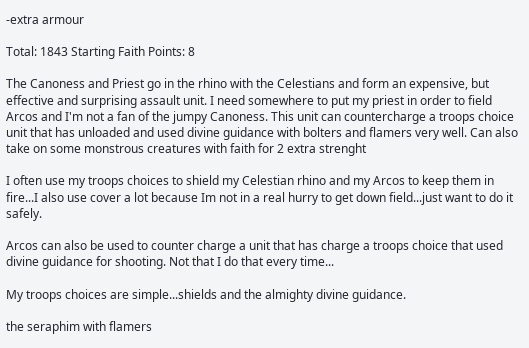-extra armour

Total: 1843 Starting Faith Points: 8

The Canoness and Priest go in the rhino with the Celestians and form an expensive, but effective and surprising assault unit. I need somewhere to put my priest in order to field Arcos and I'm not a fan of the jumpy Canoness. This unit can countercharge a troops choice unit that has unloaded and used divine guidance with bolters and flamers very well. Can also take on some monstrous creatures with faith for 2 extra strenght

I often use my troops choices to shield my Celestian rhino and my Arcos to keep them in fire...I also use cover a lot because Im not in a real hurry to get down field...just want to do it safely.

Arcos can also be used to counter charge a unit that has charge a troops choice that used divine guidance for shooting. Not that I do that every time...

My troops choices are simple...shields and the almighty divine guidance.

the seraphim with flamers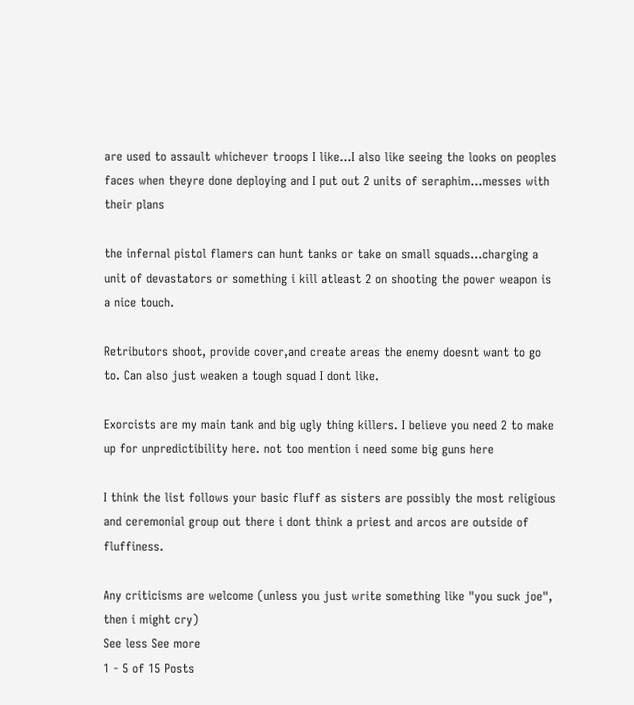are used to assault whichever troops I like...I also like seeing the looks on peoples faces when theyre done deploying and I put out 2 units of seraphim...messes with their plans

the infernal pistol flamers can hunt tanks or take on small squads...charging a unit of devastators or something i kill atleast 2 on shooting the power weapon is a nice touch.

Retributors shoot, provide cover,and create areas the enemy doesnt want to go to. Can also just weaken a tough squad I dont like.

Exorcists are my main tank and big ugly thing killers. I believe you need 2 to make up for unpredictibility here. not too mention i need some big guns here

I think the list follows your basic fluff as sisters are possibly the most religious and ceremonial group out there i dont think a priest and arcos are outside of fluffiness.

Any criticisms are welcome (unless you just write something like "you suck joe", then i might cry)
See less See more
1 - 5 of 15 Posts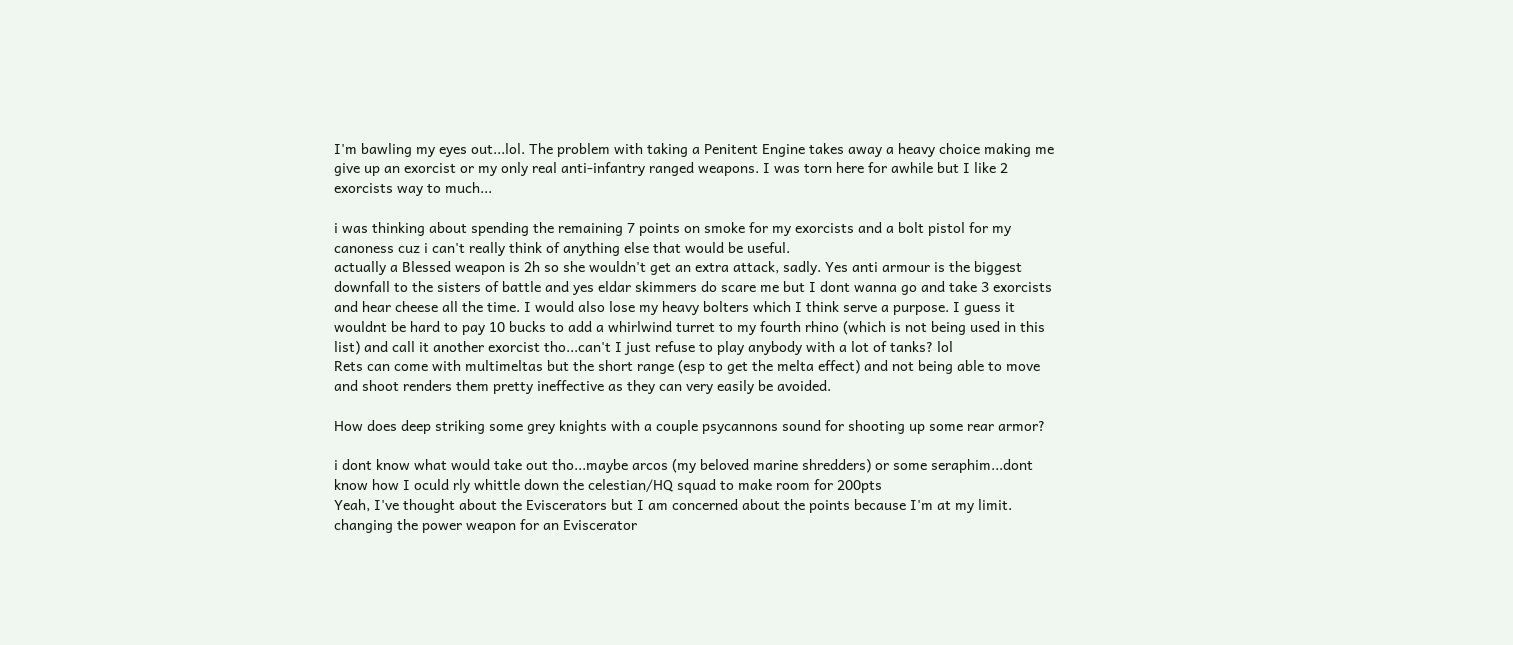I'm bawling my eyes out...lol. The problem with taking a Penitent Engine takes away a heavy choice making me give up an exorcist or my only real anti-infantry ranged weapons. I was torn here for awhile but I like 2 exorcists way to much...

i was thinking about spending the remaining 7 points on smoke for my exorcists and a bolt pistol for my canoness cuz i can't really think of anything else that would be useful.
actually a Blessed weapon is 2h so she wouldn't get an extra attack, sadly. Yes anti armour is the biggest downfall to the sisters of battle and yes eldar skimmers do scare me but I dont wanna go and take 3 exorcists and hear cheese all the time. I would also lose my heavy bolters which I think serve a purpose. I guess it wouldnt be hard to pay 10 bucks to add a whirlwind turret to my fourth rhino (which is not being used in this list) and call it another exorcist tho...can't I just refuse to play anybody with a lot of tanks? lol
Rets can come with multimeltas but the short range (esp to get the melta effect) and not being able to move and shoot renders them pretty ineffective as they can very easily be avoided.

How does deep striking some grey knights with a couple psycannons sound for shooting up some rear armor?

i dont know what would take out tho...maybe arcos (my beloved marine shredders) or some seraphim...dont know how I oculd rly whittle down the celestian/HQ squad to make room for 200pts
Yeah, I've thought about the Eviscerators but I am concerned about the points because I'm at my limit. changing the power weapon for an Eviscerator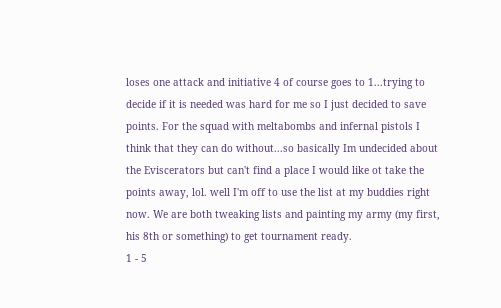loses one attack and initiative 4 of course goes to 1...trying to decide if it is needed was hard for me so I just decided to save points. For the squad with meltabombs and infernal pistols I think that they can do without...so basically Im undecided about the Eviscerators but can't find a place I would like ot take the points away, lol. well I'm off to use the list at my buddies right now. We are both tweaking lists and painting my army (my first, his 8th or something) to get tournament ready.
1 - 5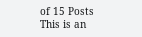of 15 Posts
This is an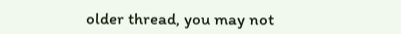older thread, you may not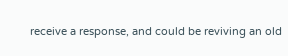receive a response, and could be reviving an old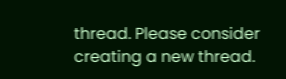thread. Please consider creating a new thread.